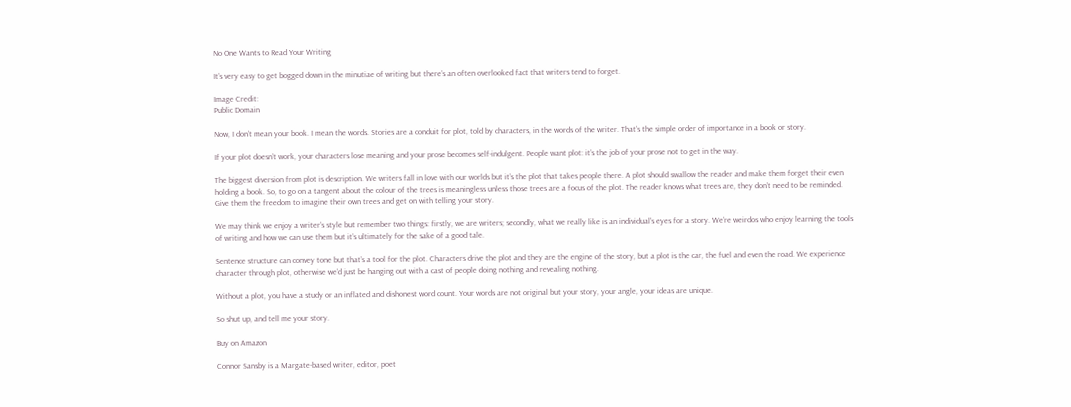No One Wants to Read Your Writing

It’s very easy to get bogged down in the minutiae of writing but there’s an often overlooked fact that writers tend to forget.

Image Credit:
Public Domain

Now, I don’t mean your book. I mean the words. Stories are a conduit for plot, told by characters, in the words of the writer. That’s the simple order of importance in a book or story.

If your plot doesn’t work, your characters lose meaning and your prose becomes self-indulgent. People want plot: it’s the job of your prose not to get in the way.

The biggest diversion from plot is description. We writers fall in love with our worlds but it’s the plot that takes people there. A plot should swallow the reader and make them forget their even holding a book. So, to go on a tangent about the colour of the trees is meaningless unless those trees are a focus of the plot. The reader knows what trees are, they don’t need to be reminded. Give them the freedom to imagine their own trees and get on with telling your story.

We may think we enjoy a writer’s style but remember two things: firstly, we are writers; secondly, what we really like is an individual’s eyes for a story. We’re weirdos who enjoy learning the tools of writing and how we can use them but it’s ultimately for the sake of a good tale.

Sentence structure can convey tone but that’s a tool for the plot. Characters drive the plot and they are the engine of the story, but a plot is the car, the fuel and even the road. We experience character through plot, otherwise we’d just be hanging out with a cast of people doing nothing and revealing nothing.

Without a plot, you have a study or an inflated and dishonest word count. Your words are not original but your story, your angle, your ideas are unique.

So shut up, and tell me your story.

Buy on Amazon

Connor Sansby is a Margate-based writer, editor, poet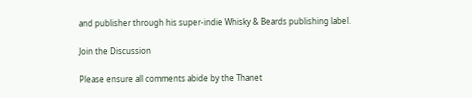and publisher through his super-indie Whisky & Beards publishing label.

Join the Discussion

Please ensure all comments abide by the Thanet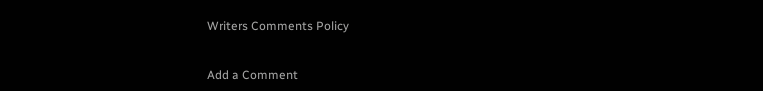Writers Comments Policy


Add a Comment